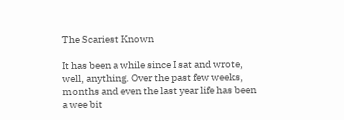The Scariest Known

It has been a while since I sat and wrote, well, anything. Over the past few weeks, months and even the last year life has been a wee bit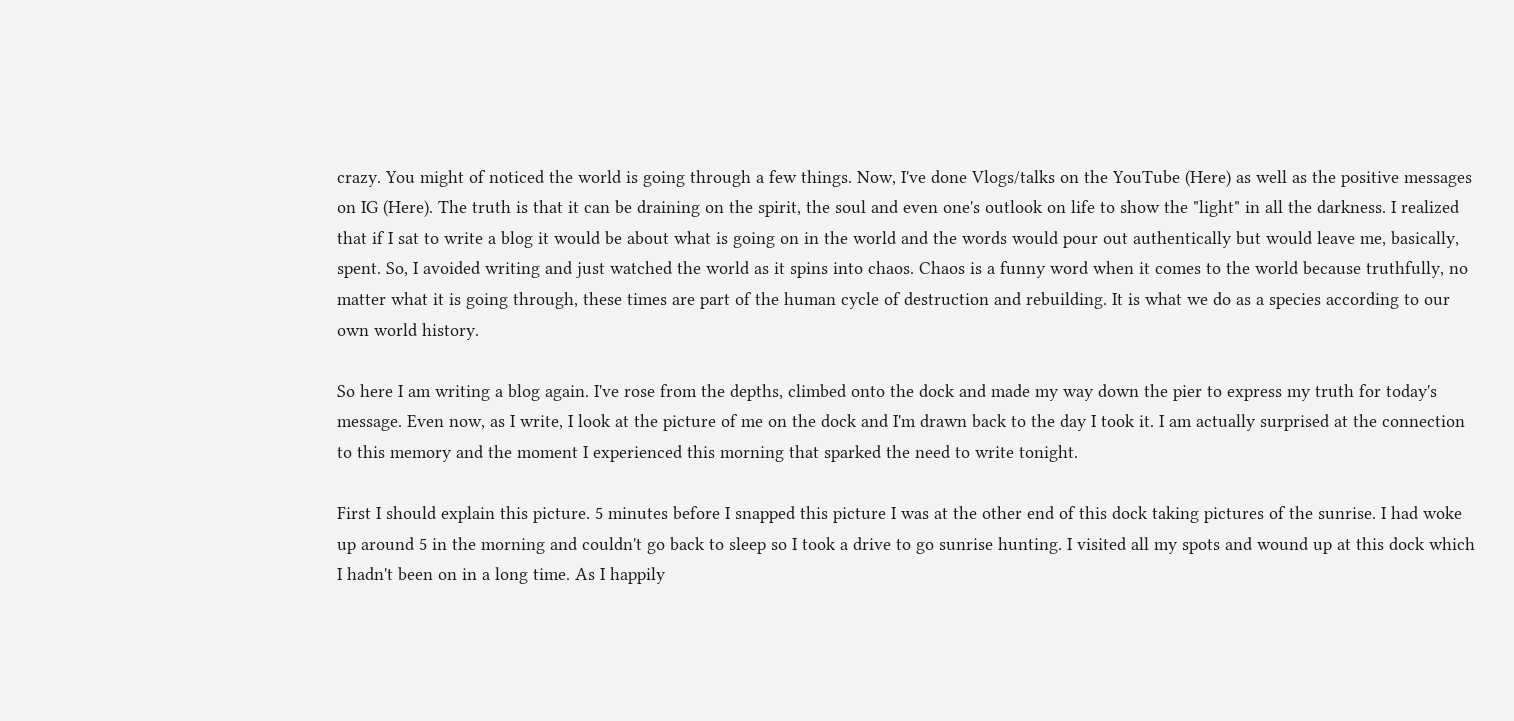crazy. You might of noticed the world is going through a few things. Now, I've done Vlogs/talks on the YouTube (Here) as well as the positive messages on IG (Here). The truth is that it can be draining on the spirit, the soul and even one's outlook on life to show the "light" in all the darkness. I realized that if I sat to write a blog it would be about what is going on in the world and the words would pour out authentically but would leave me, basically, spent. So, I avoided writing and just watched the world as it spins into chaos. Chaos is a funny word when it comes to the world because truthfully, no matter what it is going through, these times are part of the human cycle of destruction and rebuilding. It is what we do as a species according to our own world history.

So here I am writing a blog again. I've rose from the depths, climbed onto the dock and made my way down the pier to express my truth for today's message. Even now, as I write, I look at the picture of me on the dock and I'm drawn back to the day I took it. I am actually surprised at the connection to this memory and the moment I experienced this morning that sparked the need to write tonight.

First I should explain this picture. 5 minutes before I snapped this picture I was at the other end of this dock taking pictures of the sunrise. I had woke up around 5 in the morning and couldn't go back to sleep so I took a drive to go sunrise hunting. I visited all my spots and wound up at this dock which I hadn't been on in a long time. As I happily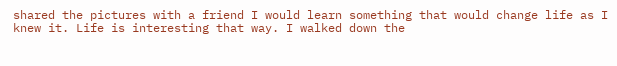shared the pictures with a friend I would learn something that would change life as I knew it. Life is interesting that way. I walked down the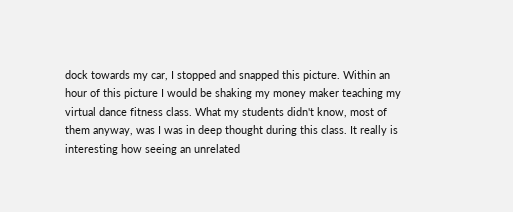dock towards my car, I stopped and snapped this picture. Within an hour of this picture I would be shaking my money maker teaching my virtual dance fitness class. What my students didn't know, most of them anyway, was I was in deep thought during this class. It really is interesting how seeing an unrelated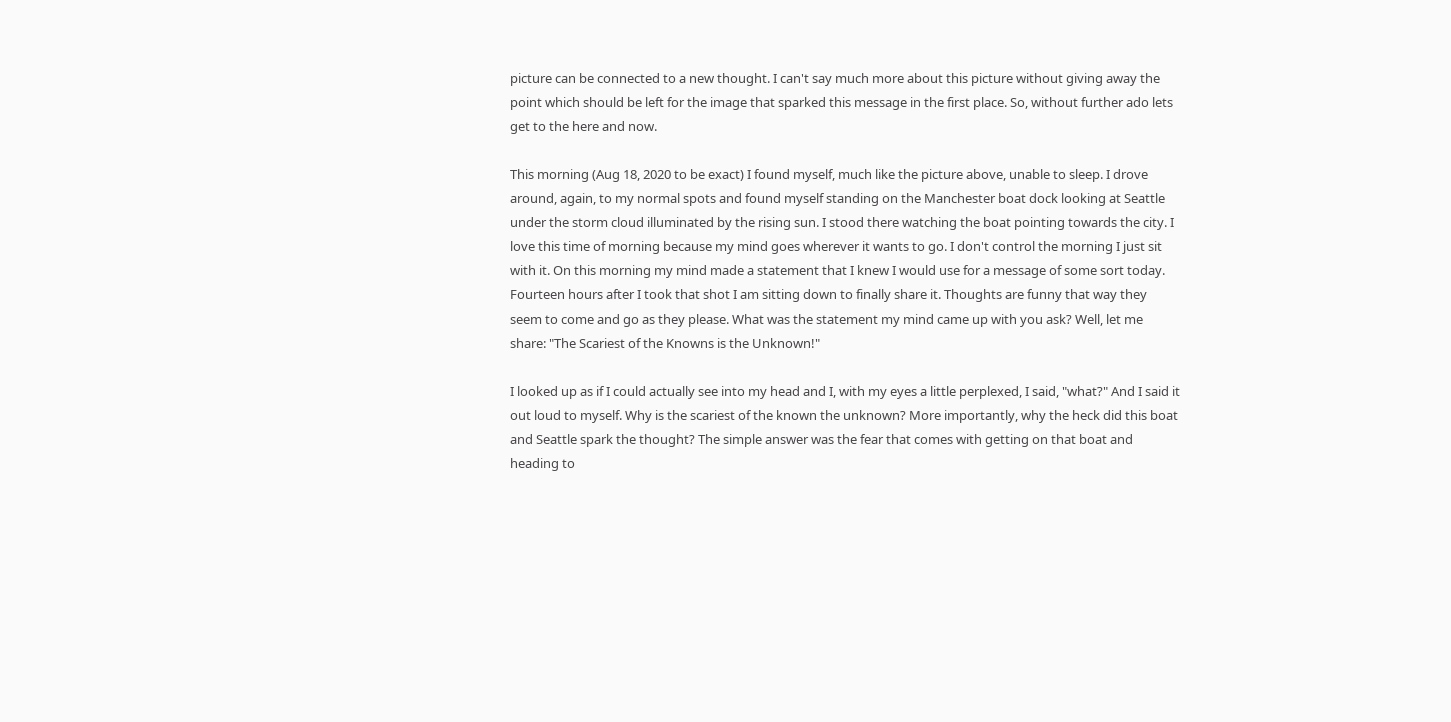picture can be connected to a new thought. I can't say much more about this picture without giving away the point which should be left for the image that sparked this message in the first place. So, without further ado lets get to the here and now.

This morning (Aug 18, 2020 to be exact) I found myself, much like the picture above, unable to sleep. I drove around, again, to my normal spots and found myself standing on the Manchester boat dock looking at Seattle under the storm cloud illuminated by the rising sun. I stood there watching the boat pointing towards the city. I love this time of morning because my mind goes wherever it wants to go. I don't control the morning I just sit with it. On this morning my mind made a statement that I knew I would use for a message of some sort today. Fourteen hours after I took that shot I am sitting down to finally share it. Thoughts are funny that way they seem to come and go as they please. What was the statement my mind came up with you ask? Well, let me share: "The Scariest of the Knowns is the Unknown!"

I looked up as if I could actually see into my head and I, with my eyes a little perplexed, I said, "what?" And I said it out loud to myself. Why is the scariest of the known the unknown? More importantly, why the heck did this boat and Seattle spark the thought? The simple answer was the fear that comes with getting on that boat and heading to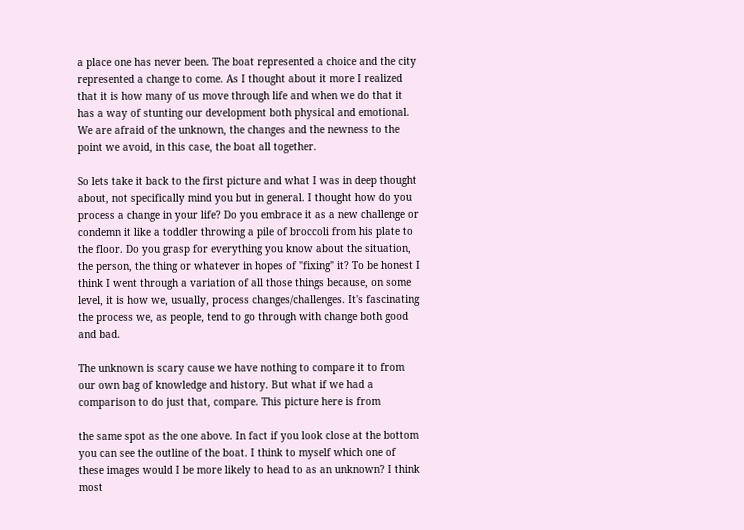a place one has never been. The boat represented a choice and the city represented a change to come. As I thought about it more I realized that it is how many of us move through life and when we do that it has a way of stunting our development both physical and emotional. We are afraid of the unknown, the changes and the newness to the point we avoid, in this case, the boat all together.

So lets take it back to the first picture and what I was in deep thought about, not specifically mind you but in general. I thought how do you process a change in your life? Do you embrace it as a new challenge or condemn it like a toddler throwing a pile of broccoli from his plate to the floor. Do you grasp for everything you know about the situation, the person, the thing or whatever in hopes of "fixing" it? To be honest I think I went through a variation of all those things because, on some level, it is how we, usually, process changes/challenges. It's fascinating the process we, as people, tend to go through with change both good and bad.

The unknown is scary cause we have nothing to compare it to from our own bag of knowledge and history. But what if we had a comparison to do just that, compare. This picture here is from

the same spot as the one above. In fact if you look close at the bottom you can see the outline of the boat. I think to myself which one of these images would I be more likely to head to as an unknown? I think most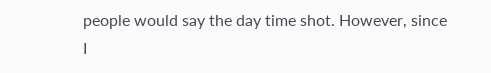people would say the day time shot. However, since I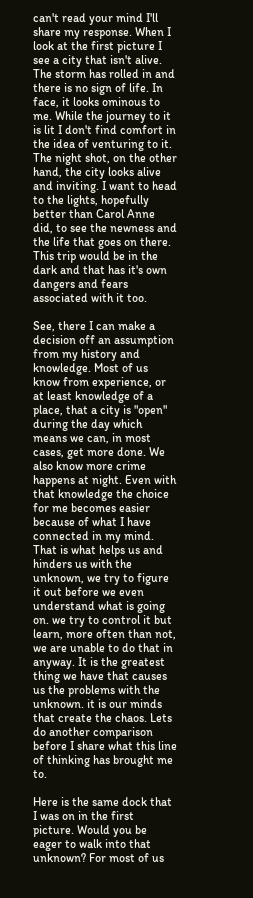can't read your mind I'll share my response. When I look at the first picture I see a city that isn't alive. The storm has rolled in and there is no sign of life. In face, it looks ominous to me. While the journey to it is lit I don't find comfort in the idea of venturing to it. The night shot, on the other hand, the city looks alive and inviting. I want to head to the lights, hopefully better than Carol Anne did, to see the newness and the life that goes on there. This trip would be in the dark and that has it's own dangers and fears associated with it too.

See, there I can make a decision off an assumption from my history and knowledge. Most of us know from experience, or at least knowledge of a place, that a city is "open" during the day which means we can, in most cases, get more done. We also know more crime happens at night. Even with that knowledge the choice for me becomes easier because of what I have connected in my mind. That is what helps us and hinders us with the unknown, we try to figure it out before we even understand what is going on. we try to control it but learn, more often than not, we are unable to do that in anyway. It is the greatest thing we have that causes us the problems with the unknown. it is our minds that create the chaos. Lets do another comparison before I share what this line of thinking has brought me to.

Here is the same dock that I was on in the first picture. Would you be eager to walk into that unknown? For most of us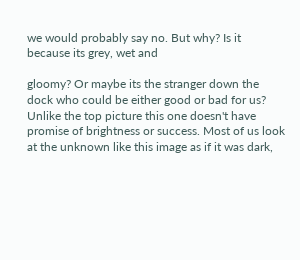we would probably say no. But why? Is it because its grey, wet and

gloomy? Or maybe its the stranger down the dock who could be either good or bad for us? Unlike the top picture this one doesn't have promise of brightness or success. Most of us look at the unknown like this image as if it was dark,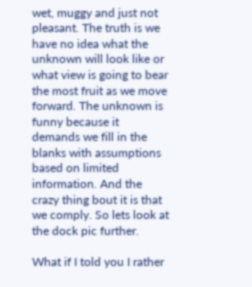wet, muggy and just not pleasant. The truth is we have no idea what the unknown will look like or what view is going to bear the most fruit as we move forward. The unknown is funny because it demands we fill in the blanks with assumptions based on limited information. And the crazy thing bout it is that we comply. So lets look at the dock pic further.

What if I told you I rather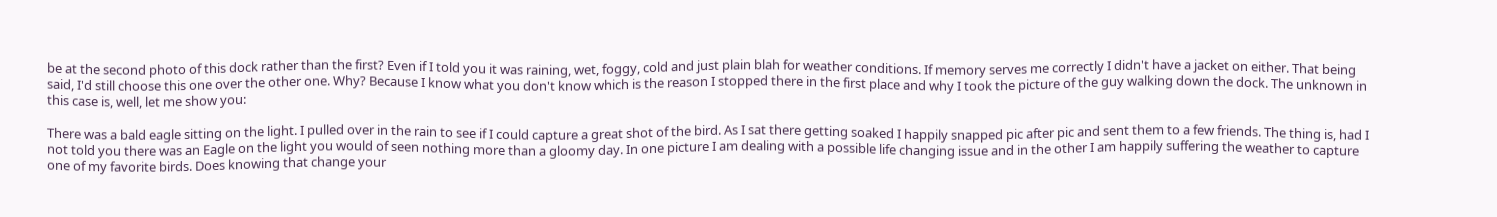be at the second photo of this dock rather than the first? Even if I told you it was raining, wet, foggy, cold and just plain blah for weather conditions. If memory serves me correctly I didn't have a jacket on either. That being said, I'd still choose this one over the other one. Why? Because I know what you don't know which is the reason I stopped there in the first place and why I took the picture of the guy walking down the dock. The unknown in this case is, well, let me show you:

There was a bald eagle sitting on the light. I pulled over in the rain to see if I could capture a great shot of the bird. As I sat there getting soaked I happily snapped pic after pic and sent them to a few friends. The thing is, had I not told you there was an Eagle on the light you would of seen nothing more than a gloomy day. In one picture I am dealing with a possible life changing issue and in the other I am happily suffering the weather to capture one of my favorite birds. Does knowing that change your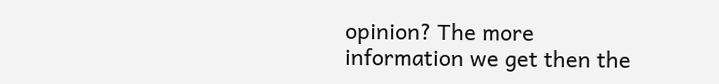opinion? The more information we get then the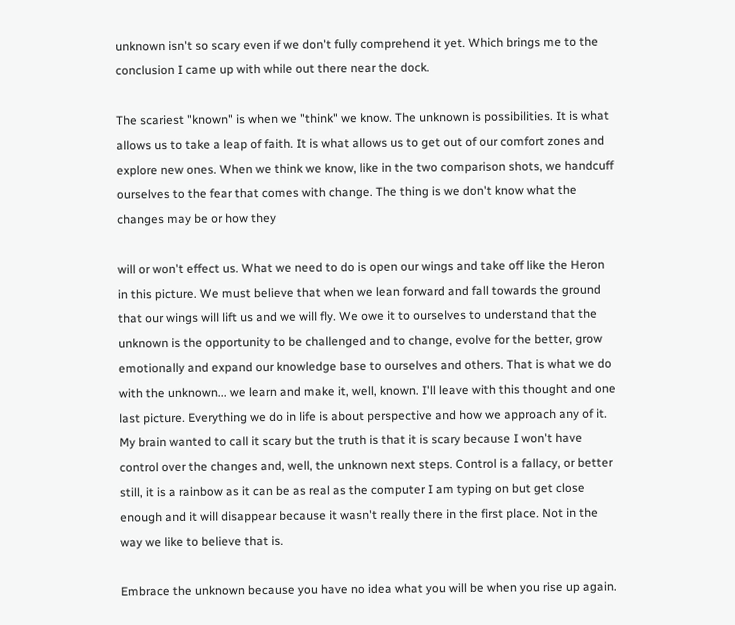unknown isn't so scary even if we don't fully comprehend it yet. Which brings me to the conclusion I came up with while out there near the dock.

The scariest "known" is when we "think" we know. The unknown is possibilities. It is what allows us to take a leap of faith. It is what allows us to get out of our comfort zones and explore new ones. When we think we know, like in the two comparison shots, we handcuff ourselves to the fear that comes with change. The thing is we don't know what the changes may be or how they

will or won't effect us. What we need to do is open our wings and take off like the Heron in this picture. We must believe that when we lean forward and fall towards the ground that our wings will lift us and we will fly. We owe it to ourselves to understand that the unknown is the opportunity to be challenged and to change, evolve for the better, grow emotionally and expand our knowledge base to ourselves and others. That is what we do with the unknown... we learn and make it, well, known. I'll leave with this thought and one last picture. Everything we do in life is about perspective and how we approach any of it. My brain wanted to call it scary but the truth is that it is scary because I won't have control over the changes and, well, the unknown next steps. Control is a fallacy, or better still, it is a rainbow as it can be as real as the computer I am typing on but get close enough and it will disappear because it wasn't really there in the first place. Not in the way we like to believe that is.

Embrace the unknown because you have no idea what you will be when you rise up again.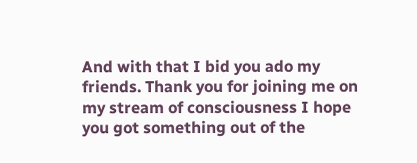And with that I bid you ado my friends. Thank you for joining me on my stream of consciousness I hope you got something out of the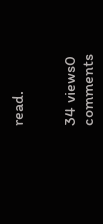read.


34 views0 comments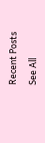Recent Posts

See All